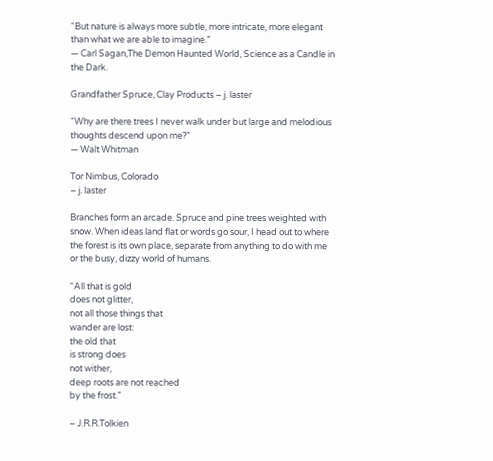“But nature is always more subtle, more intricate, more elegant than what we are able to imagine.”
― Carl Sagan,The Demon Haunted World, Science as a Candle in the Dark.

Grandfather Spruce, Clay Products – j. laster

“Why are there trees I never walk under but large and melodious thoughts descend upon me?”
― Walt Whitman

Tor Nimbus, Colorado
– j. laster

Branches form an arcade. Spruce and pine trees weighted with snow. When ideas land flat or words go sour, I head out to where the forest is its own place, separate from anything to do with me or the busy, dizzy world of humans.

“All that is gold
does not glitter,
not all those things that
wander are lost:
the old that
is strong does
not wither,
deep roots are not reached
by the frost.”

– J.R.R.Tolkien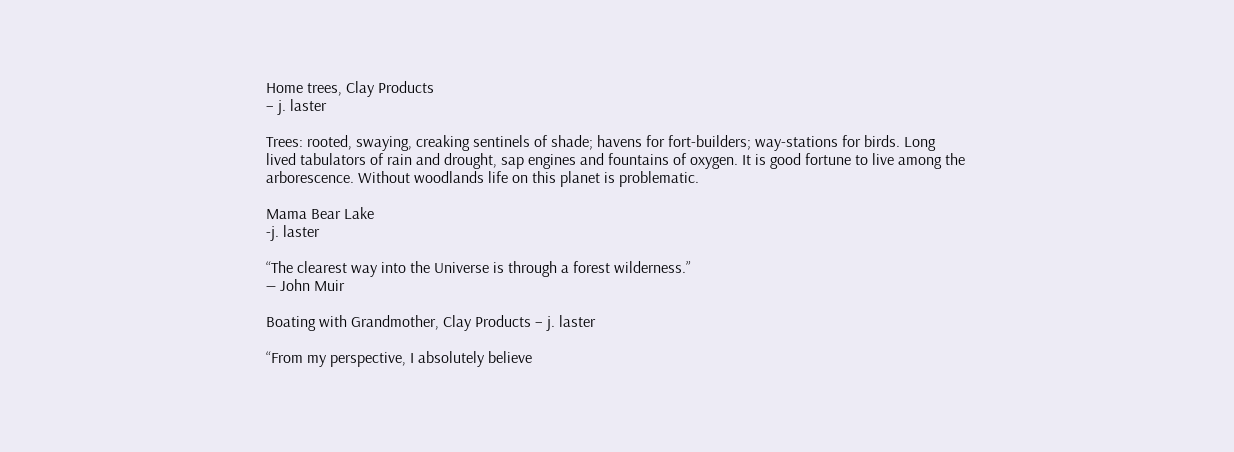Home trees, Clay Products
– j. laster

Trees: rooted, swaying, creaking sentinels of shade; havens for fort-builders; way-stations for birds. Long lived tabulators of rain and drought, sap engines and fountains of oxygen. It is good fortune to live among the arborescence. Without woodlands life on this planet is problematic.

Mama Bear Lake
-j. laster

“The clearest way into the Universe is through a forest wilderness.”
― John Muir

Boating with Grandmother, Clay Products – j. laster

“From my perspective, I absolutely believe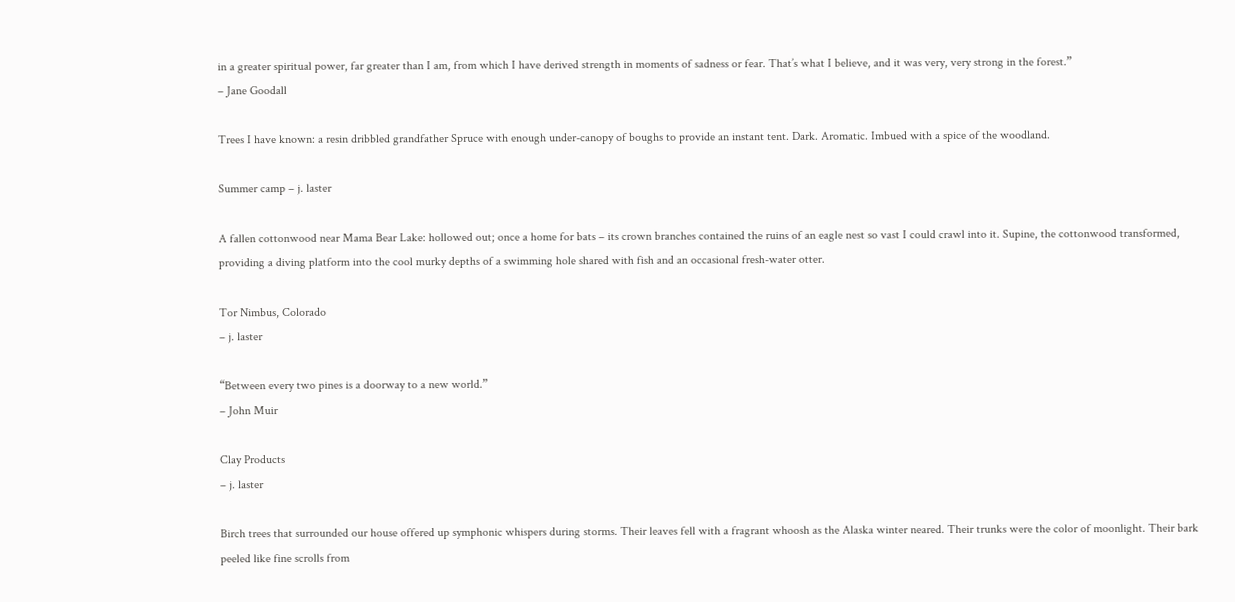in a greater spiritual power, far greater than I am, from which I have derived strength in moments of sadness or fear. That’s what I believe, and it was very, very strong in the forest.”
– Jane Goodall

Trees I have known: a resin dribbled grandfather Spruce with enough under-canopy of boughs to provide an instant tent. Dark. Aromatic. Imbued with a spice of the woodland.

Summer camp – j. laster

A fallen cottonwood near Mama Bear Lake: hollowed out; once a home for bats – its crown branches contained the ruins of an eagle nest so vast I could crawl into it. Supine, the cottonwood transformed, providing a diving platform into the cool murky depths of a swimming hole shared with fish and an occasional fresh-water otter.

Tor Nimbus, Colorado
– j. laster

“Between every two pines is a doorway to a new world.”
– John Muir

Clay Products
– j. laster

Birch trees that surrounded our house offered up symphonic whispers during storms. Their leaves fell with a fragrant whoosh as the Alaska winter neared. Their trunks were the color of moonlight. Their bark peeled like fine scrolls from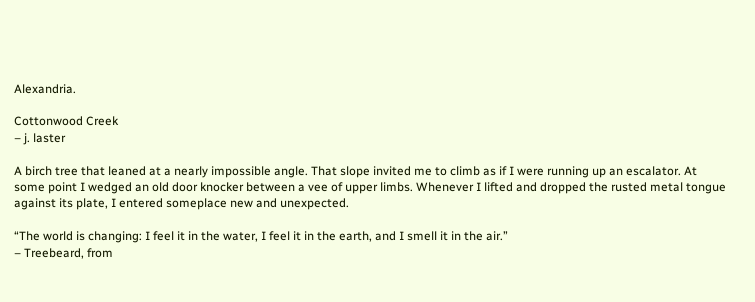Alexandria.

Cottonwood Creek
– j. laster

A birch tree that leaned at a nearly impossible angle. That slope invited me to climb as if I were running up an escalator. At some point I wedged an old door knocker between a vee of upper limbs. Whenever I lifted and dropped the rusted metal tongue against its plate, I entered someplace new and unexpected.

“The world is changing: I feel it in the water, I feel it in the earth, and I smell it in the air.”
– Treebeard, from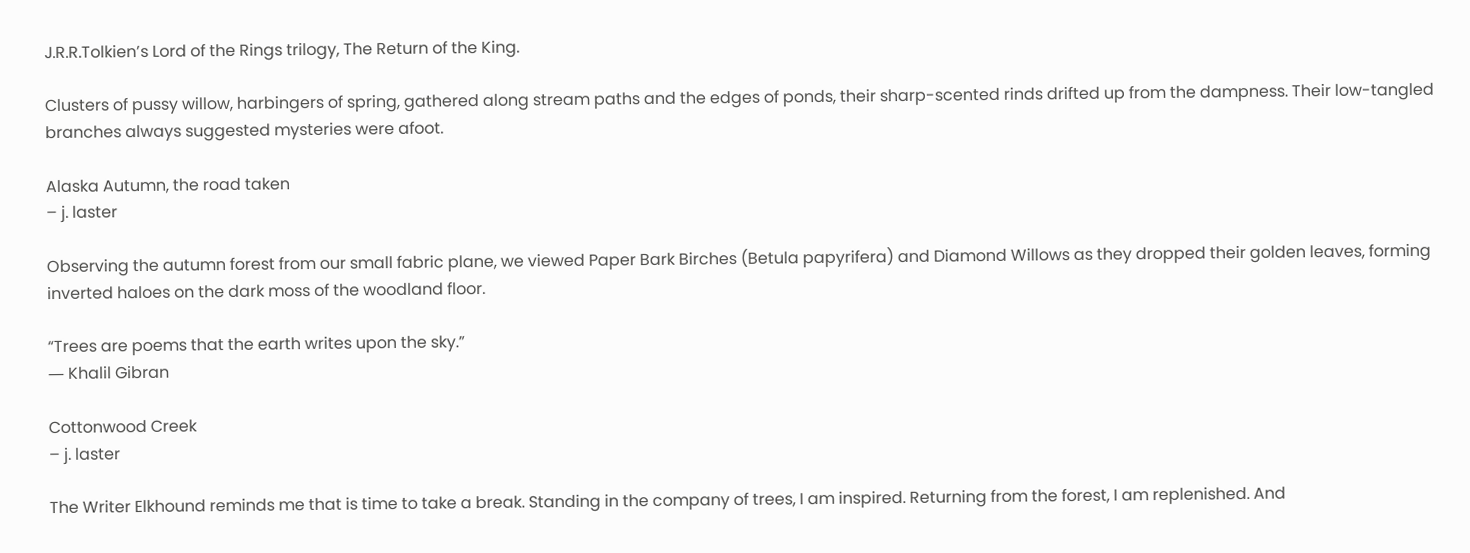J.R.R.Tolkien’s Lord of the Rings trilogy, The Return of the King.

Clusters of pussy willow, harbingers of spring, gathered along stream paths and the edges of ponds, their sharp-scented rinds drifted up from the dampness. Their low-tangled branches always suggested mysteries were afoot.

Alaska Autumn, the road taken
– j. laster

Observing the autumn forest from our small fabric plane, we viewed Paper Bark Birches (Betula papyrifera) and Diamond Willows as they dropped their golden leaves, forming inverted haloes on the dark moss of the woodland floor.

“Trees are poems that the earth writes upon the sky.”
― Khalil Gibran

Cottonwood Creek
– j. laster

The Writer Elkhound reminds me that is time to take a break. Standing in the company of trees, I am inspired. Returning from the forest, I am replenished. And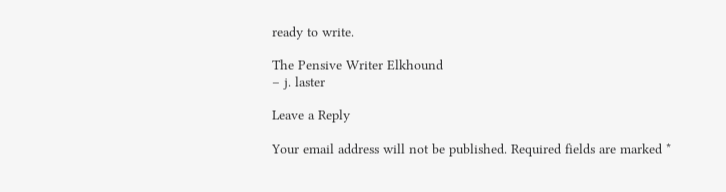ready to write.

The Pensive Writer Elkhound
– j. laster

Leave a Reply

Your email address will not be published. Required fields are marked *